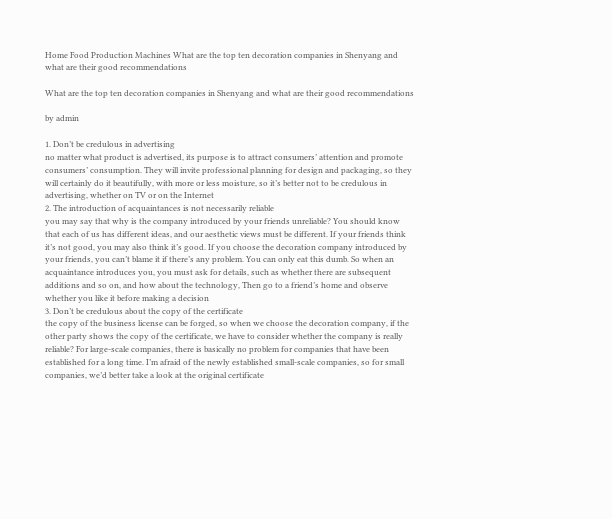Home Food Production Machines What are the top ten decoration companies in Shenyang and what are their good recommendations

What are the top ten decoration companies in Shenyang and what are their good recommendations

by admin

1. Don’t be credulous in advertising
no matter what product is advertised, its purpose is to attract consumers’ attention and promote consumers’ consumption. They will invite professional planning for design and packaging, so they will certainly do it beautifully, with more or less moisture, so it’s better not to be credulous in advertising, whether on TV or on the Internet
2. The introduction of acquaintances is not necessarily reliable
you may say that why is the company introduced by your friends unreliable? You should know that each of us has different ideas, and our aesthetic views must be different. If your friends think it’s not good, you may also think it’s good. If you choose the decoration company introduced by your friends, you can’t blame it if there’s any problem. You can only eat this dumb. So when an acquaintance introduces you, you must ask for details, such as whether there are subsequent additions and so on, and how about the technology, Then go to a friend’s home and observe whether you like it before making a decision
3. Don’t be credulous about the copy of the certificate
the copy of the business license can be forged, so when we choose the decoration company, if the other party shows the copy of the certificate, we have to consider whether the company is really reliable? For large-scale companies, there is basically no problem for companies that have been established for a long time. I’m afraid of the newly established small-scale companies, so for small companies, we’d better take a look at the original certificate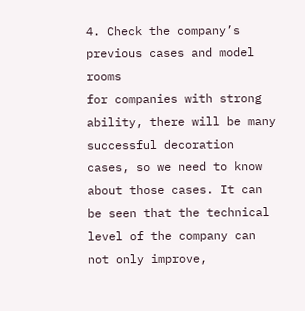4. Check the company’s previous cases and model rooms
for companies with strong ability, there will be many successful decoration cases, so we need to know about those cases. It can be seen that the technical level of the company can not only improve,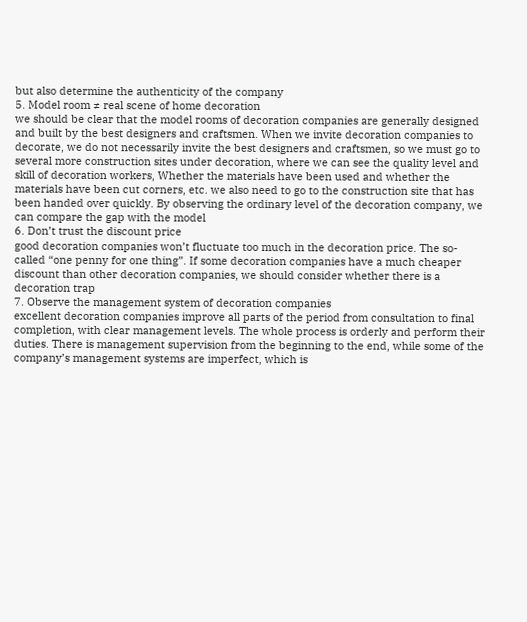but also determine the authenticity of the company
5. Model room ≠ real scene of home decoration
we should be clear that the model rooms of decoration companies are generally designed and built by the best designers and craftsmen. When we invite decoration companies to decorate, we do not necessarily invite the best designers and craftsmen, so we must go to several more construction sites under decoration, where we can see the quality level and skill of decoration workers, Whether the materials have been used and whether the materials have been cut corners, etc. we also need to go to the construction site that has been handed over quickly. By observing the ordinary level of the decoration company, we can compare the gap with the model
6. Don’t trust the discount price
good decoration companies won’t fluctuate too much in the decoration price. The so-called “one penny for one thing”. If some decoration companies have a much cheaper discount than other decoration companies, we should consider whether there is a decoration trap
7. Observe the management system of decoration companies
excellent decoration companies improve all parts of the period from consultation to final completion, with clear management levels. The whole process is orderly and perform their duties. There is management supervision from the beginning to the end, while some of the company’s management systems are imperfect, which is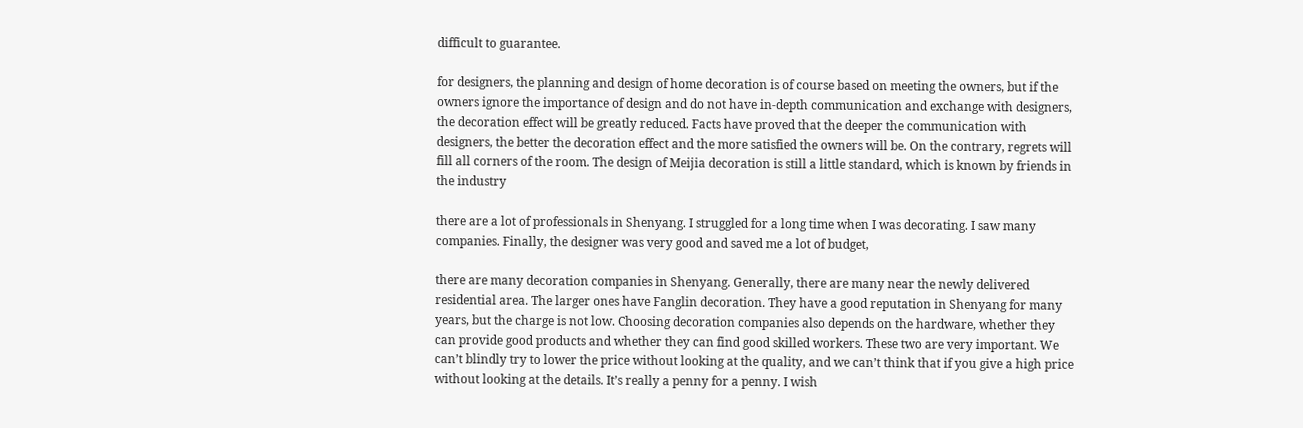difficult to guarantee.

for designers, the planning and design of home decoration is of course based on meeting the owners, but if the owners ignore the importance of design and do not have in-depth communication and exchange with designers, the decoration effect will be greatly reduced. Facts have proved that the deeper the communication with designers, the better the decoration effect and the more satisfied the owners will be. On the contrary, regrets will fill all corners of the room. The design of Meijia decoration is still a little standard, which is known by friends in the industry

there are a lot of professionals in Shenyang. I struggled for a long time when I was decorating. I saw many companies. Finally, the designer was very good and saved me a lot of budget,

there are many decoration companies in Shenyang. Generally, there are many near the newly delivered residential area. The larger ones have Fanglin decoration. They have a good reputation in Shenyang for many years, but the charge is not low. Choosing decoration companies also depends on the hardware, whether they can provide good products and whether they can find good skilled workers. These two are very important. We can’t blindly try to lower the price without looking at the quality, and we can’t think that if you give a high price without looking at the details. It’s really a penny for a penny. I wish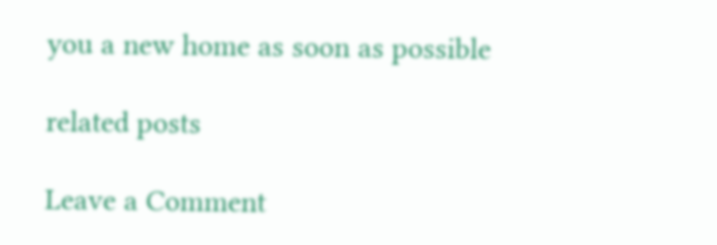you a new home as soon as possible

related posts

Leave a Comment